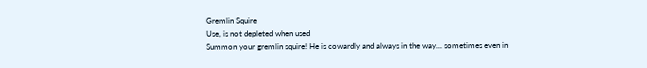Gremlin Squire
Use, is not depleted when used
Summon your gremlin squire! He is cowardly and always in the way... sometimes even in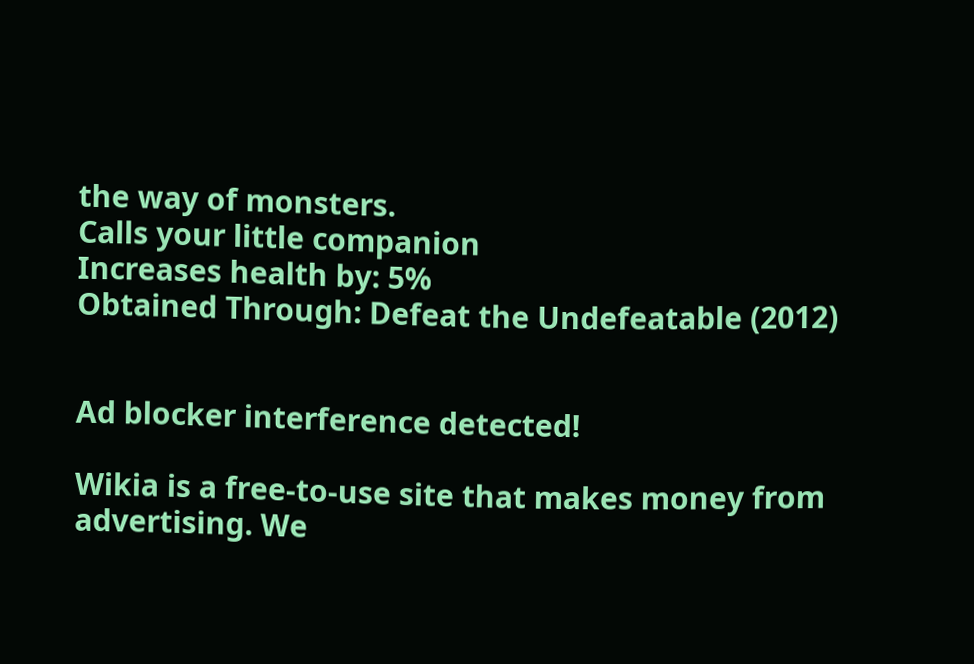the way of monsters.
Calls your little companion
Increases health by: 5%
Obtained Through: Defeat the Undefeatable (2012)


Ad blocker interference detected!

Wikia is a free-to-use site that makes money from advertising. We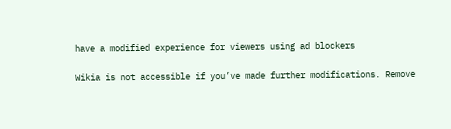have a modified experience for viewers using ad blockers

Wikia is not accessible if you’ve made further modifications. Remove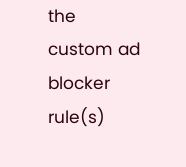the custom ad blocker rule(s)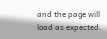and the page will load as expected.